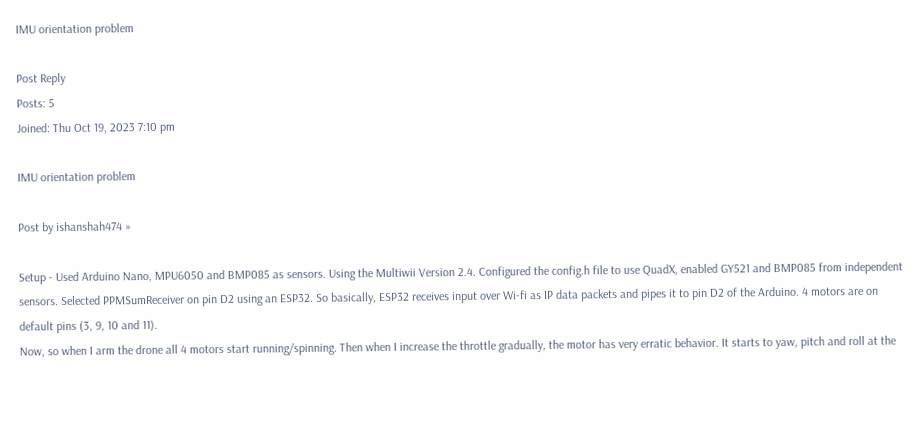IMU orientation problem

Post Reply
Posts: 5
Joined: Thu Oct 19, 2023 7:10 pm

IMU orientation problem

Post by ishanshah474 »

Setup - Used Arduino Nano, MPU6050 and BMP085 as sensors. Using the Multiwii Version 2.4. Configured the config.h file to use QuadX, enabled GY521 and BMP085 from independent sensors. Selected PPMSumReceiver on pin D2 using an ESP32. So basically, ESP32 receives input over Wi-fi as IP data packets and pipes it to pin D2 of the Arduino. 4 motors are on default pins (3, 9, 10 and 11).
Now, so when I arm the drone all 4 motors start running/spinning. Then when I increase the throttle gradually, the motor has very erratic behavior. It starts to yaw, pitch and roll at the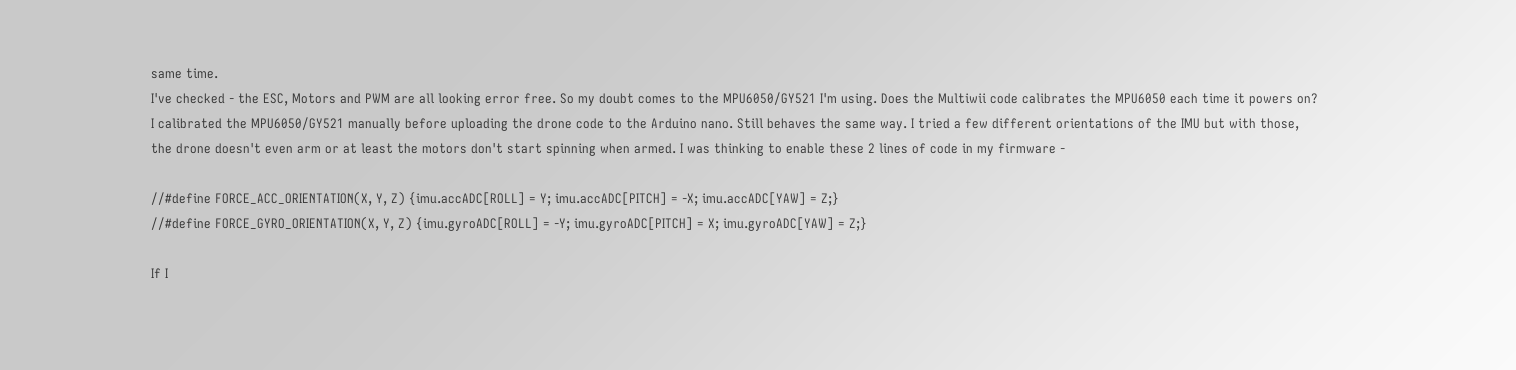same time.
I've checked - the ESC, Motors and PWM are all looking error free. So my doubt comes to the MPU6050/GY521 I'm using. Does the Multiwii code calibrates the MPU6050 each time it powers on?
I calibrated the MPU6050/GY521 manually before uploading the drone code to the Arduino nano. Still behaves the same way. I tried a few different orientations of the IMU but with those, the drone doesn't even arm or at least the motors don't start spinning when armed. I was thinking to enable these 2 lines of code in my firmware -

//#define FORCE_ACC_ORIENTATION(X, Y, Z) {imu.accADC[ROLL] = Y; imu.accADC[PITCH] = -X; imu.accADC[YAW] = Z;}
//#define FORCE_GYRO_ORIENTATION(X, Y, Z) {imu.gyroADC[ROLL] = -Y; imu.gyroADC[PITCH] = X; imu.gyroADC[YAW] = Z;}

If I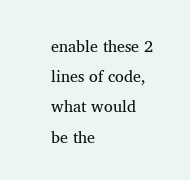enable these 2 lines of code, what would be the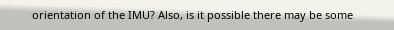orientation of the IMU? Also, is it possible there may be some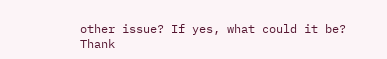other issue? If yes, what could it be?
Thank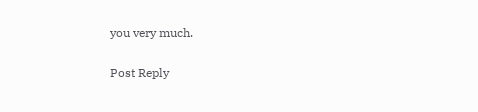you very much.

Post Reply